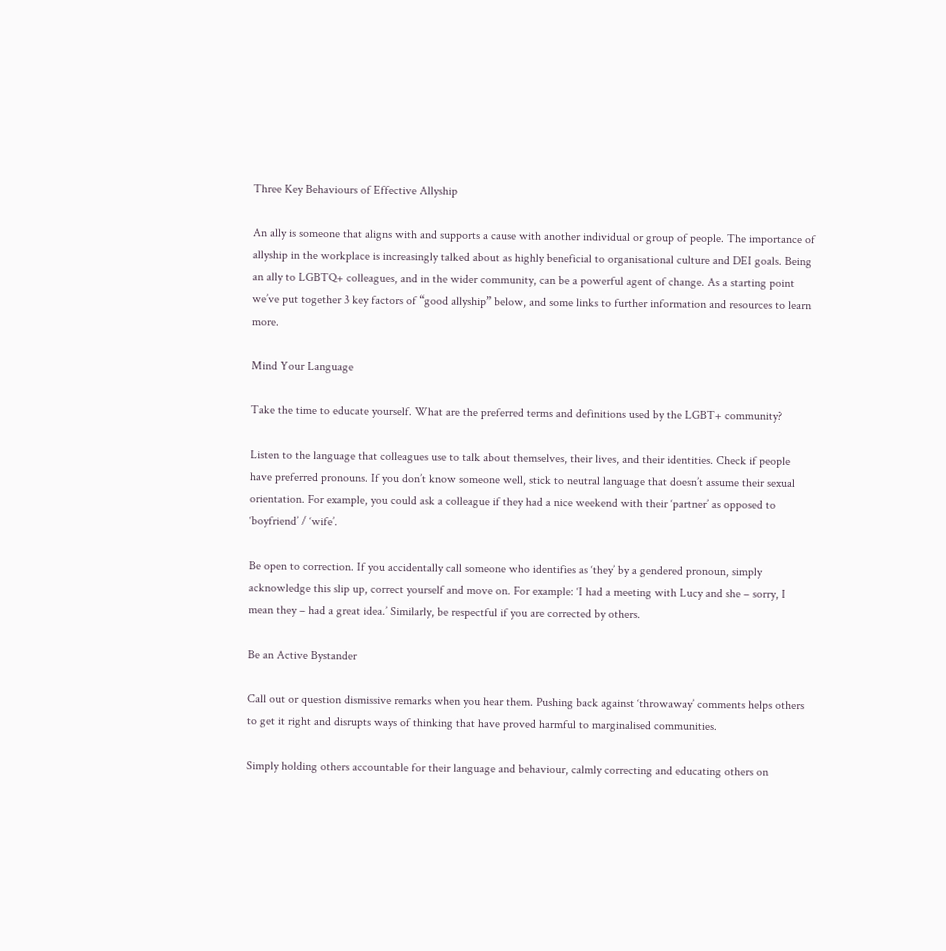Three Key Behaviours of Effective Allyship

An ally is someone that aligns with and supports a cause with another individual or group of people. The importance of allyship in the workplace is increasingly talked about as highly beneficial to organisational culture and DEI goals. Being an ally to LGBTQ+ colleagues, and in the wider community, can be a powerful agent of change. As a starting point we’ve put together 3 key factors of “good allyship” below, and some links to further information and resources to learn more.

Mind Your Language

Take the time to educate yourself. What are the preferred terms and definitions used by the LGBT+ community?

Listen to the language that colleagues use to talk about themselves, their lives, and their identities. Check if people have preferred pronouns. If you don’t know someone well, stick to neutral language that doesn’t assume their sexual orientation. For example, you could ask a colleague if they had a nice weekend with their ‘partner’ as opposed to ‘boyfriend’ / ‘wife’.

Be open to correction. If you accidentally call someone who identifies as ‘they’ by a gendered pronoun, simply acknowledge this slip up, correct yourself and move on. For example: ‘I had a meeting with Lucy and she – sorry, I mean they – had a great idea.’ Similarly, be respectful if you are corrected by others.

Be an Active Bystander

Call out or question dismissive remarks when you hear them. Pushing back against ‘throwaway’ comments helps others to get it right and disrupts ways of thinking that have proved harmful to marginalised communities.

Simply holding others accountable for their language and behaviour, calmly correcting and educating others on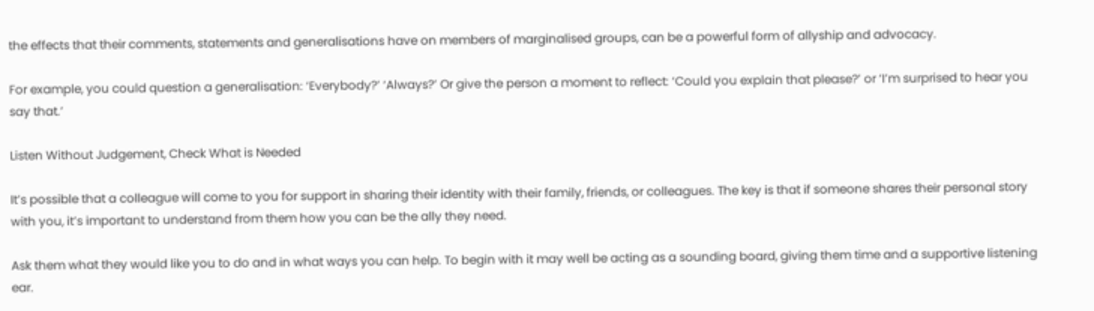the effects that their comments, statements and generalisations have on members of marginalised groups, can be a powerful form of allyship and advocacy.

For example, you could question a generalisation: ‘Everybody?’ ‘Always?’ Or give the person a moment to reflect: ‘Could you explain that please?’ or ‘I’m surprised to hear you say that.’

Listen Without Judgement, Check What is Needed

It’s possible that a colleague will come to you for support in sharing their identity with their family, friends, or colleagues. The key is that if someone shares their personal story with you, it’s important to understand from them how you can be the ally they need.

Ask them what they would like you to do and in what ways you can help. To begin with it may well be acting as a sounding board, giving them time and a supportive listening ear.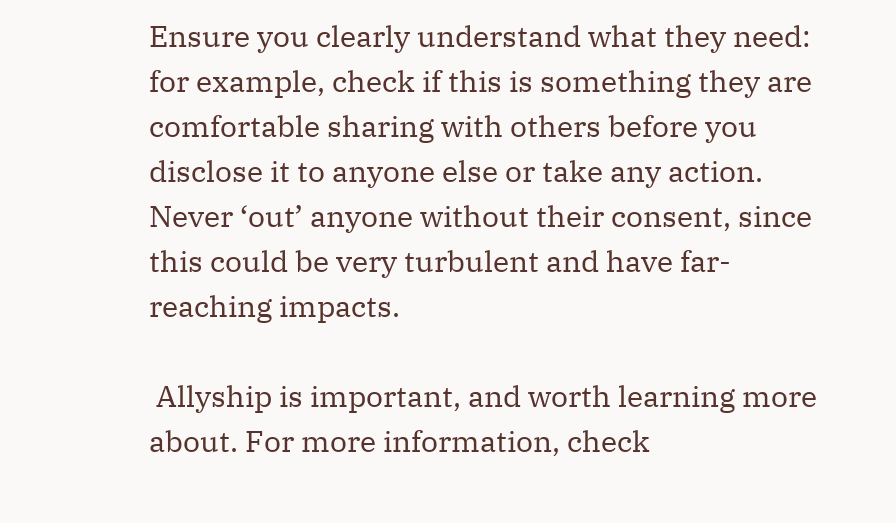Ensure you clearly understand what they need: for example, check if this is something they are comfortable sharing with others before you disclose it to anyone else or take any action. Never ‘out’ anyone without their consent, since this could be very turbulent and have far-reaching impacts.

 Allyship is important, and worth learning more about. For more information, check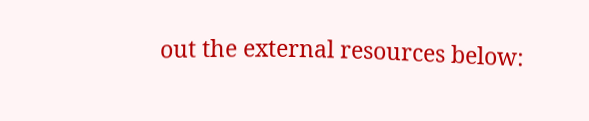out the external resources below: